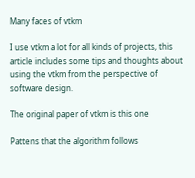Many faces of vtkm

I use vtkm a lot for all kinds of projects, this article includes some tips and thoughts about using the vtkm from the perspective of software design.

The original paper of vtkm is this one

Pattens that the algorithm follows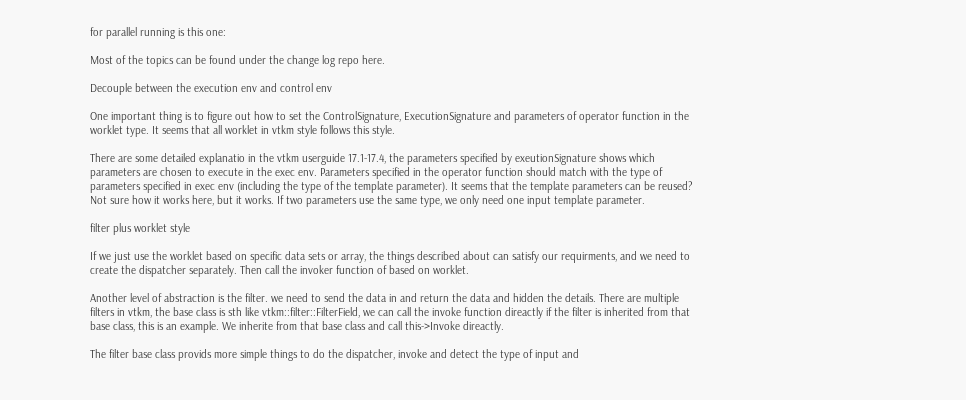for parallel running is this one:

Most of the topics can be found under the change log repo here.

Decouple between the execution env and control env

One important thing is to figure out how to set the ControlSignature, ExecutionSignature and parameters of operator function in the worklet type. It seems that all worklet in vtkm style follows this style.

There are some detailed explanatio in the vtkm userguide 17.1-17.4, the parameters specified by exeutionSignature shows which parameters are chosen to execute in the exec env. Parameters specified in the operator function should match with the type of parameters specified in exec env (including the type of the template parameter). It seems that the template parameters can be reused? Not sure how it works here, but it works. If two parameters use the same type, we only need one input template parameter.

filter plus worklet style

If we just use the worklet based on specific data sets or array, the things described about can satisfy our requirments, and we need to create the dispatcher separately. Then call the invoker function of based on worklet.

Another level of abstraction is the filter. we need to send the data in and return the data and hidden the details. There are multiple filters in vtkm, the base class is sth like vtkm::filter::FilterField, we can call the invoke function direactly if the filter is inherited from that base class, this is an example. We inherite from that base class and call this->Invoke direactly.

The filter base class provids more simple things to do the dispatcher, invoke and detect the type of input and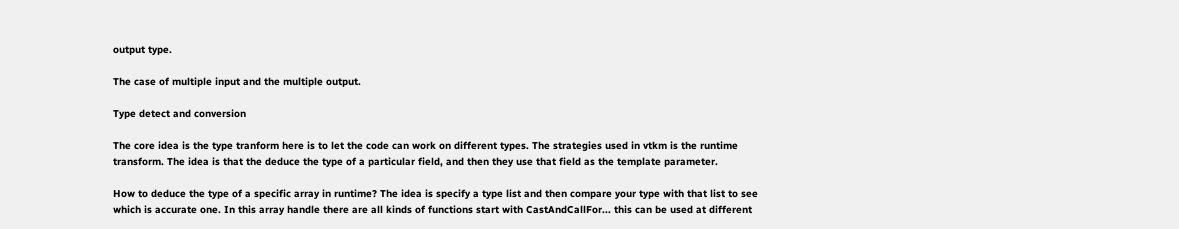output type.

The case of multiple input and the multiple output.

Type detect and conversion

The core idea is the type tranform here is to let the code can work on different types. The strategies used in vtkm is the runtime transform. The idea is that the deduce the type of a particular field, and then they use that field as the template parameter.

How to deduce the type of a specific array in runtime? The idea is specify a type list and then compare your type with that list to see which is accurate one. In this array handle there are all kinds of functions start with CastAndCallFor... this can be used at different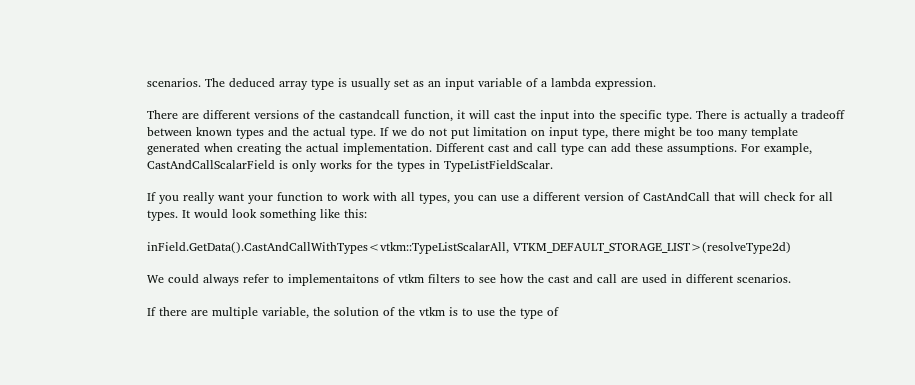scenarios. The deduced array type is usually set as an input variable of a lambda expression.

There are different versions of the castandcall function, it will cast the input into the specific type. There is actually a tradeoff between known types and the actual type. If we do not put limitation on input type, there might be too many template generated when creating the actual implementation. Different cast and call type can add these assumptions. For example, CastAndCallScalarField is only works for the types in TypeListFieldScalar.

If you really want your function to work with all types, you can use a different version of CastAndCall that will check for all types. It would look something like this:

inField.GetData().CastAndCallWithTypes<vtkm::TypeListScalarAll, VTKM_DEFAULT_STORAGE_LIST>(resolveType2d)

We could always refer to implementaitons of vtkm filters to see how the cast and call are used in different scenarios.

If there are multiple variable, the solution of the vtkm is to use the type of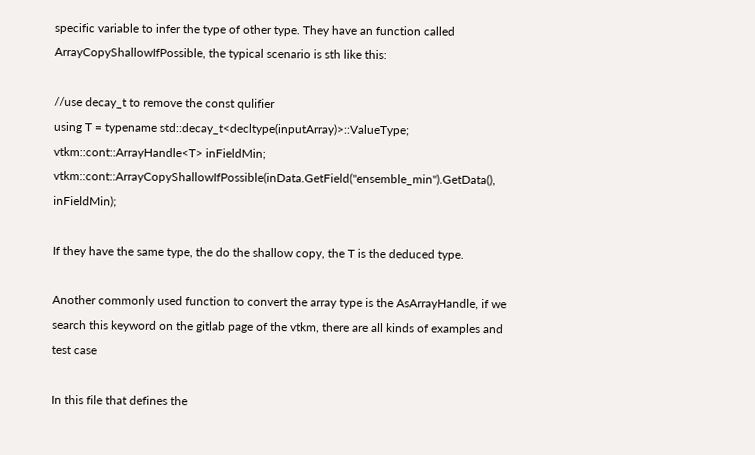specific variable to infer the type of other type. They have an function called ArrayCopyShallowIfPossible, the typical scenario is sth like this:

//use decay_t to remove the const qulifier
using T = typename std::decay_t<decltype(inputArray)>::ValueType;
vtkm::cont::ArrayHandle<T> inFieldMin;
vtkm::cont::ArrayCopyShallowIfPossible(inData.GetField("ensemble_min").GetData(), inFieldMin);

If they have the same type, the do the shallow copy, the T is the deduced type.

Another commonly used function to convert the array type is the AsArrayHandle, if we search this keyword on the gitlab page of the vtkm, there are all kinds of examples and test case

In this file that defines the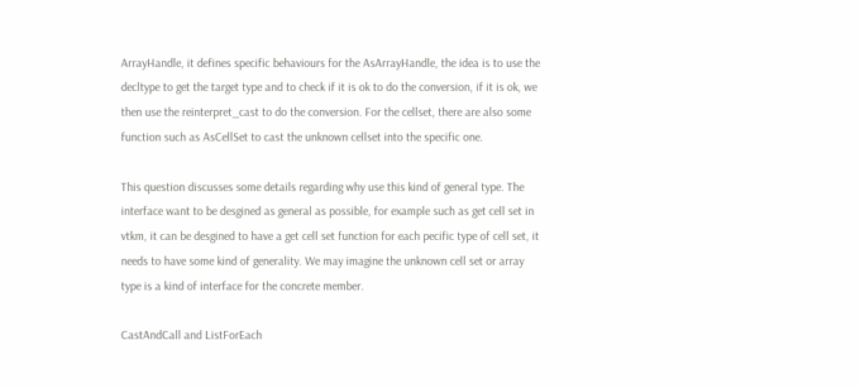ArrayHandle, it defines specific behaviours for the AsArrayHandle, the idea is to use the decltype to get the target type and to check if it is ok to do the conversion, if it is ok, we then use the reinterpret_cast to do the conversion. For the cellset, there are also some function such as AsCellSet to cast the unknown cellset into the specific one.

This question discusses some details regarding why use this kind of general type. The interface want to be desgined as general as possible, for example such as get cell set in vtkm, it can be desgined to have a get cell set function for each pecific type of cell set, it needs to have some kind of generality. We may imagine the unknown cell set or array type is a kind of interface for the concrete member.

CastAndCall and ListForEach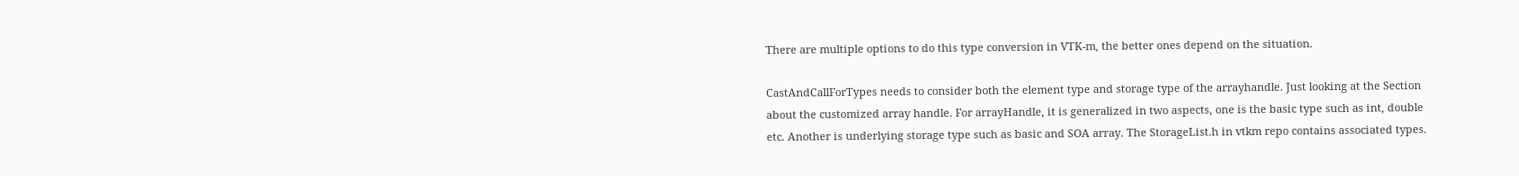There are multiple options to do this type conversion in VTK-m, the better ones depend on the situation.

CastAndCallForTypes needs to consider both the element type and storage type of the arrayhandle. Just looking at the Section about the customized array handle. For arrayHandle, it is generalized in two aspects, one is the basic type such as int, double etc. Another is underlying storage type such as basic and SOA array. The StorageList.h in vtkm repo contains associated types.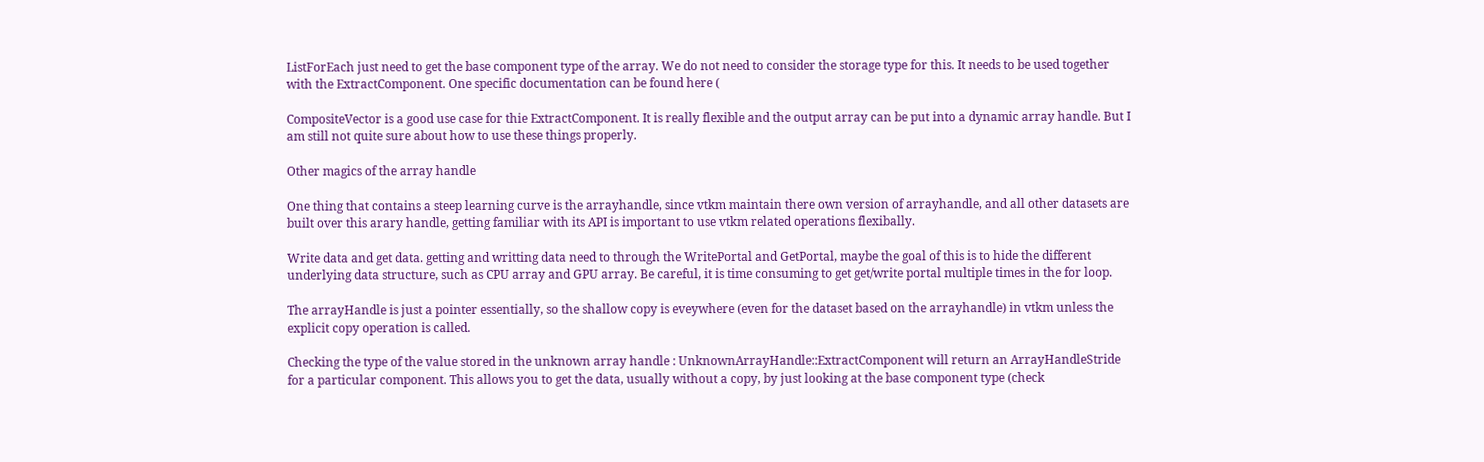ListForEach just need to get the base component type of the array. We do not need to consider the storage type for this. It needs to be used together with the ExtractComponent. One specific documentation can be found here (

CompositeVector is a good use case for thie ExtractComponent. It is really flexible and the output array can be put into a dynamic array handle. But I am still not quite sure about how to use these things properly.

Other magics of the array handle

One thing that contains a steep learning curve is the arrayhandle, since vtkm maintain there own version of arrayhandle, and all other datasets are built over this arary handle, getting familiar with its API is important to use vtkm related operations flexibally.

Write data and get data. getting and writting data need to through the WritePortal and GetPortal, maybe the goal of this is to hide the different underlying data structure, such as CPU array and GPU array. Be careful, it is time consuming to get get/write portal multiple times in the for loop.

The arrayHandle is just a pointer essentially, so the shallow copy is eveywhere (even for the dataset based on the arrayhandle) in vtkm unless the explicit copy operation is called.

Checking the type of the value stored in the unknown array handle : UnknownArrayHandle::ExtractComponent will return an ArrayHandleStride for a particular component. This allows you to get the data, usually without a copy, by just looking at the base component type (check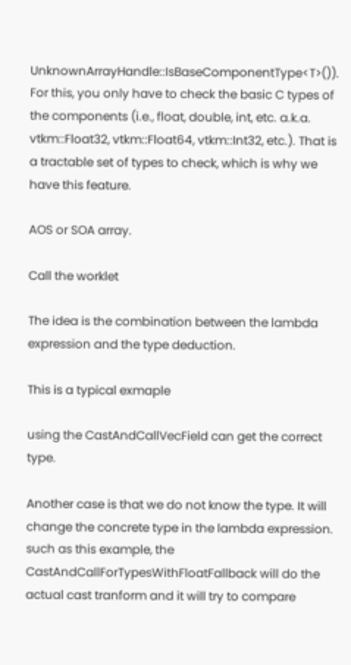UnknownArrayHandle::IsBaseComponentType<T>()). For this, you only have to check the basic C types of the components (i.e., float, double, int, etc. a.k.a. vtkm::Float32, vtkm::Float64, vtkm::Int32, etc.). That is a tractable set of types to check, which is why we have this feature.

AOS or SOA array.

Call the worklet

The idea is the combination between the lambda expression and the type deduction.

This is a typical exmaple

using the CastAndCallVecField can get the correct type.

Another case is that we do not know the type. It will change the concrete type in the lambda expression. such as this example, the CastAndCallForTypesWithFloatFallback will do the actual cast tranform and it will try to compare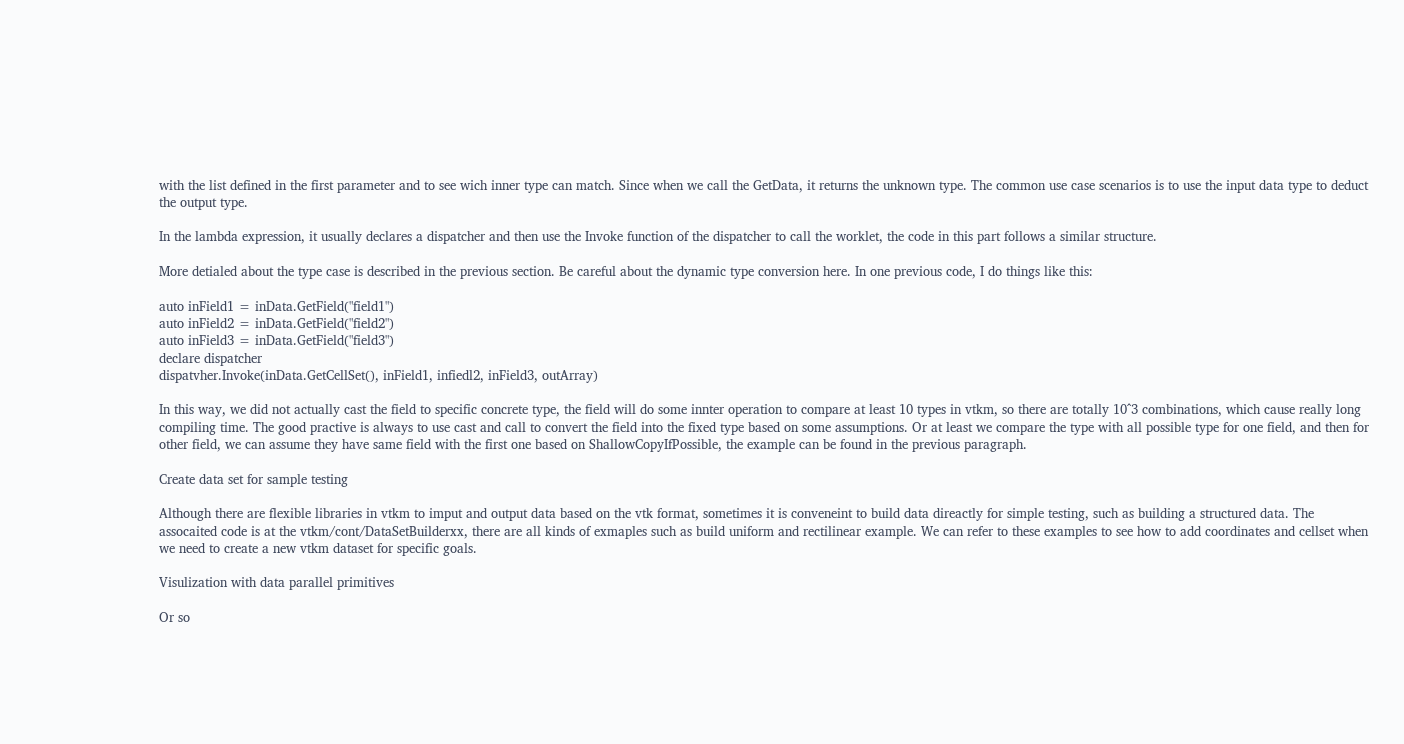with the list defined in the first parameter and to see wich inner type can match. Since when we call the GetData, it returns the unknown type. The common use case scenarios is to use the input data type to deduct the output type.

In the lambda expression, it usually declares a dispatcher and then use the Invoke function of the dispatcher to call the worklet, the code in this part follows a similar structure.

More detialed about the type case is described in the previous section. Be careful about the dynamic type conversion here. In one previous code, I do things like this:

auto inField1 = inData.GetField("field1")
auto inField2 = inData.GetField("field2")
auto inField3 = inData.GetField("field3")
declare dispatcher
dispatvher.Invoke(inData.GetCellSet(), inField1, infiedl2, inField3, outArray)

In this way, we did not actually cast the field to specific concrete type, the field will do some innter operation to compare at least 10 types in vtkm, so there are totally 10^3 combinations, which cause really long compiling time. The good practive is always to use cast and call to convert the field into the fixed type based on some assumptions. Or at least we compare the type with all possible type for one field, and then for other field, we can assume they have same field with the first one based on ShallowCopyIfPossible, the example can be found in the previous paragraph.

Create data set for sample testing

Although there are flexible libraries in vtkm to imput and output data based on the vtk format, sometimes it is conveneint to build data direactly for simple testing, such as building a structured data. The assocaited code is at the vtkm/cont/DataSetBuilderxx, there are all kinds of exmaples such as build uniform and rectilinear example. We can refer to these examples to see how to add coordinates and cellset when we need to create a new vtkm dataset for specific goals.

Visulization with data parallel primitives

Or so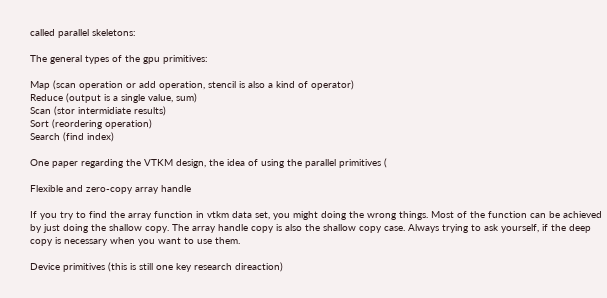called parallel skeletons:

The general types of the gpu primitives:

Map (scan operation or add operation, stencil is also a kind of operator)
Reduce (output is a single value, sum)
Scan (stor intermidiate results)
Sort (reordering operation)
Search (find index)

One paper regarding the VTKM design, the idea of using the parallel primitives (

Flexible and zero-copy array handle

If you try to find the array function in vtkm data set, you might doing the wrong things. Most of the function can be achieved by just doing the shallow copy. The array handle copy is also the shallow copy case. Always trying to ask yourself, if the deep copy is necessary when you want to use them.

Device primitives (this is still one key research direaction)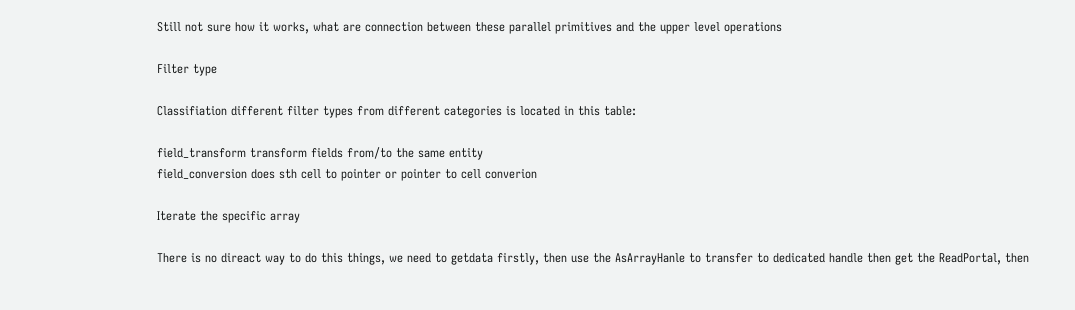Still not sure how it works, what are connection between these parallel primitives and the upper level operations

Filter type

Classifiation different filter types from different categories is located in this table:

field_transform transform fields from/to the same entity
field_conversion does sth cell to pointer or pointer to cell converion

Iterate the specific array

There is no direact way to do this things, we need to getdata firstly, then use the AsArrayHanle to transfer to dedicated handle then get the ReadPortal, then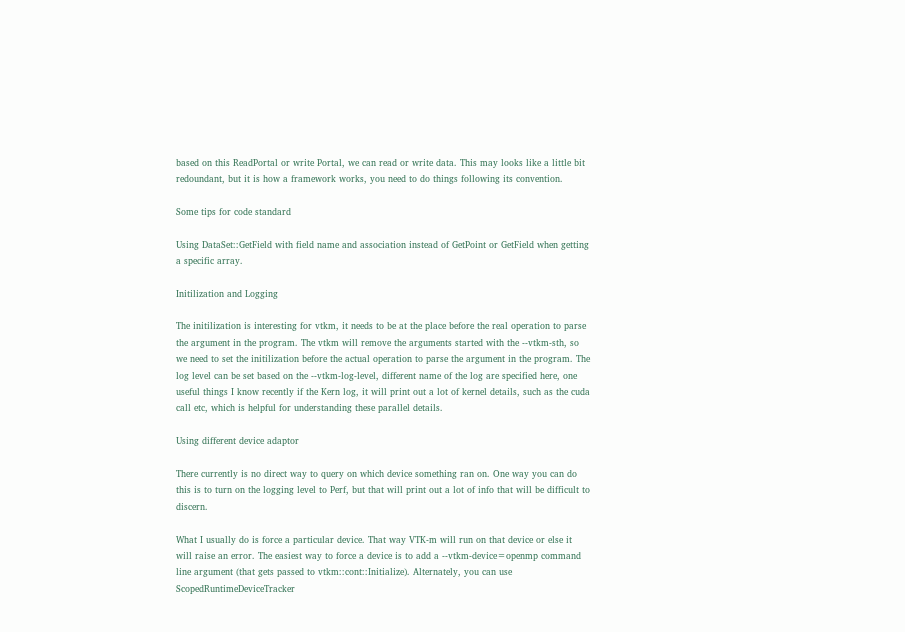based on this ReadPortal or write Portal, we can read or write data. This may looks like a little bit redoundant, but it is how a framework works, you need to do things following its convention.

Some tips for code standard

Using DataSet::GetField with field name and association instead of GetPoint or GetField when getting a specific array.

Initilization and Logging

The initilization is interesting for vtkm, it needs to be at the place before the real operation to parse the argument in the program. The vtkm will remove the arguments started with the --vtkm-sth, so we need to set the initilization before the actual operation to parse the argument in the program. The log level can be set based on the --vtkm-log-level, different name of the log are specified here, one useful things I know recently if the Kern log, it will print out a lot of kernel details, such as the cuda call etc, which is helpful for understanding these parallel details.

Using different device adaptor

There currently is no direct way to query on which device something ran on. One way you can do this is to turn on the logging level to Perf, but that will print out a lot of info that will be difficult to discern.

What I usually do is force a particular device. That way VTK-m will run on that device or else it will raise an error. The easiest way to force a device is to add a --vtkm-device=openmp command line argument (that gets passed to vtkm::cont::Initialize). Alternately, you can use ScopedRuntimeDeviceTracker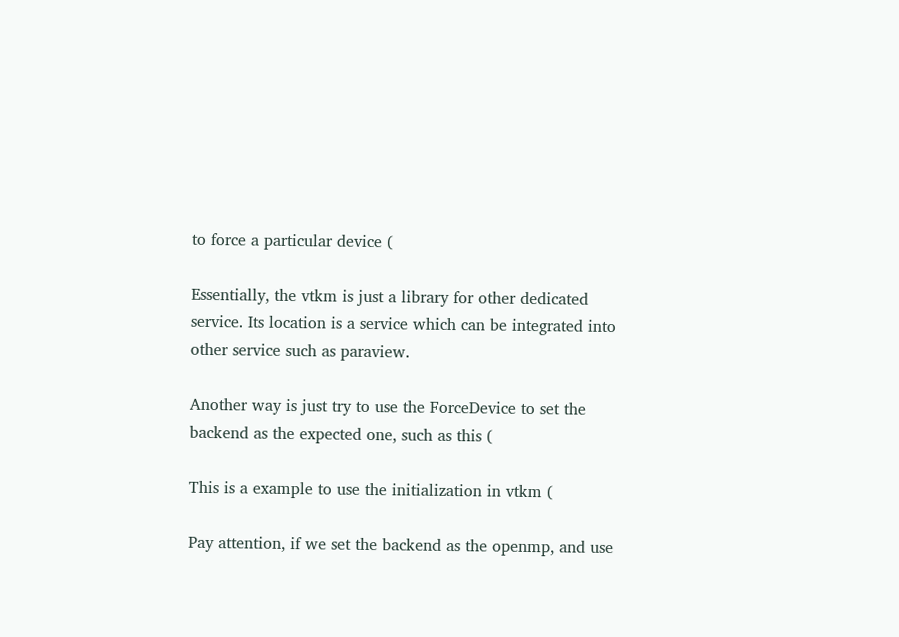to force a particular device (

Essentially, the vtkm is just a library for other dedicated service. Its location is a service which can be integrated into other service such as paraview.

Another way is just try to use the ForceDevice to set the backend as the expected one, such as this (

This is a example to use the initialization in vtkm (

Pay attention, if we set the backend as the openmp, and use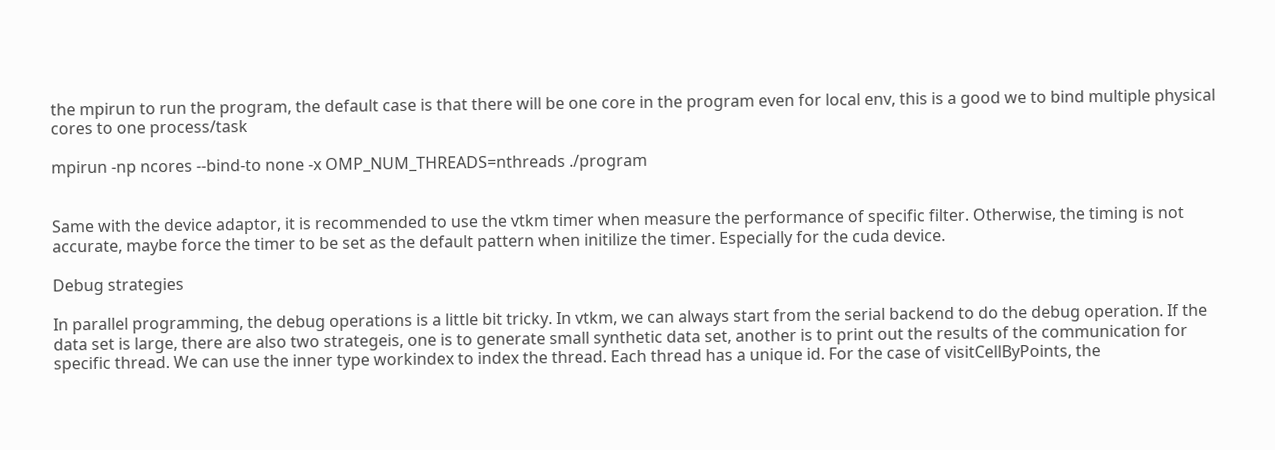the mpirun to run the program, the default case is that there will be one core in the program even for local env, this is a good we to bind multiple physical cores to one process/task

mpirun -np ncores --bind-to none -x OMP_NUM_THREADS=nthreads ./program


Same with the device adaptor, it is recommended to use the vtkm timer when measure the performance of specific filter. Otherwise, the timing is not accurate, maybe force the timer to be set as the default pattern when initilize the timer. Especially for the cuda device.

Debug strategies

In parallel programming, the debug operations is a little bit tricky. In vtkm, we can always start from the serial backend to do the debug operation. If the data set is large, there are also two strategeis, one is to generate small synthetic data set, another is to print out the results of the communication for specific thread. We can use the inner type workindex to index the thread. Each thread has a unique id. For the case of visitCellByPoints, the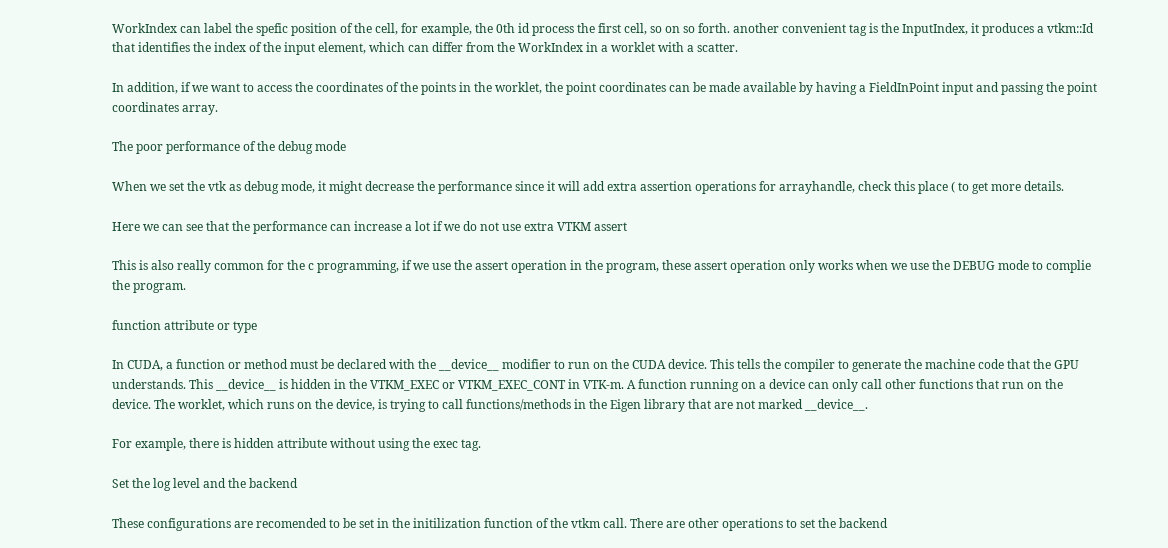WorkIndex can label the spefic position of the cell, for example, the 0th id process the first cell, so on so forth. another convenient tag is the InputIndex, it produces a vtkm::Id that identifies the index of the input element, which can differ from the WorkIndex in a worklet with a scatter.

In addition, if we want to access the coordinates of the points in the worklet, the point coordinates can be made available by having a FieldInPoint input and passing the point coordinates array.

The poor performance of the debug mode

When we set the vtk as debug mode, it might decrease the performance since it will add extra assertion operations for arrayhandle, check this place ( to get more details.

Here we can see that the performance can increase a lot if we do not use extra VTKM assert

This is also really common for the c programming, if we use the assert operation in the program, these assert operation only works when we use the DEBUG mode to complie the program.

function attribute or type

In CUDA, a function or method must be declared with the __device__ modifier to run on the CUDA device. This tells the compiler to generate the machine code that the GPU understands. This __device__ is hidden in the VTKM_EXEC or VTKM_EXEC_CONT in VTK-m. A function running on a device can only call other functions that run on the device. The worklet, which runs on the device, is trying to call functions/methods in the Eigen library that are not marked __device__.

For example, there is hidden attribute without using the exec tag.

Set the log level and the backend

These configurations are recomended to be set in the initilization function of the vtkm call. There are other operations to set the backend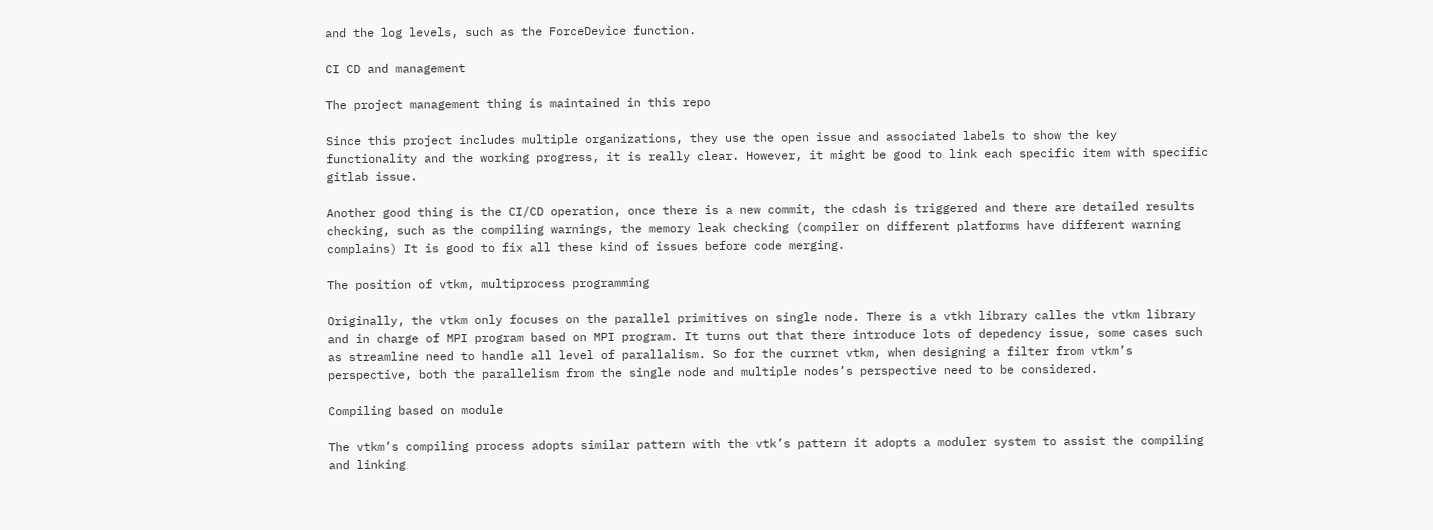and the log levels, such as the ForceDevice function.

CI CD and management

The project management thing is maintained in this repo

Since this project includes multiple organizations, they use the open issue and associated labels to show the key functionality and the working progress, it is really clear. However, it might be good to link each specific item with specific gitlab issue.

Another good thing is the CI/CD operation, once there is a new commit, the cdash is triggered and there are detailed results checking, such as the compiling warnings, the memory leak checking (compiler on different platforms have different warning complains) It is good to fix all these kind of issues before code merging.

The position of vtkm, multiprocess programming

Originally, the vtkm only focuses on the parallel primitives on single node. There is a vtkh library calles the vtkm library and in charge of MPI program based on MPI program. It turns out that there introduce lots of depedency issue, some cases such as streamline need to handle all level of parallalism. So for the currnet vtkm, when designing a filter from vtkm’s perspective, both the parallelism from the single node and multiple nodes’s perspective need to be considered.

Compiling based on module

The vtkm’s compiling process adopts similar pattern with the vtk’s pattern it adopts a moduler system to assist the compiling and linking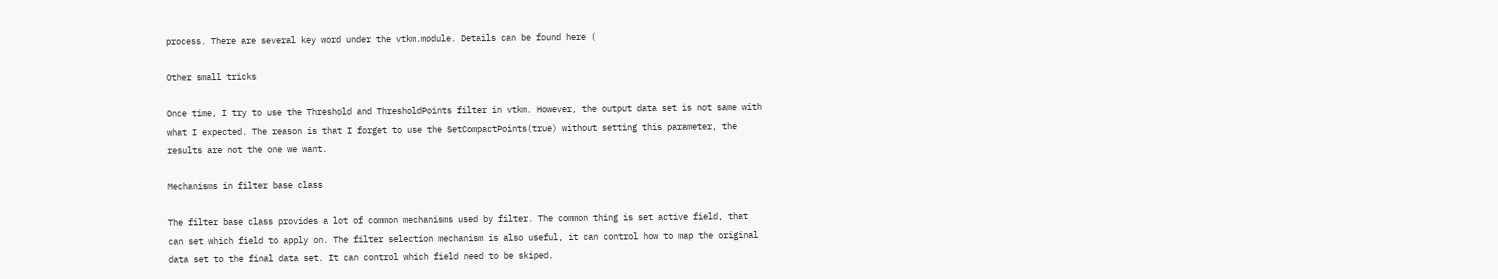process. There are several key word under the vtkm.module. Details can be found here (

Other small tricks

Once time, I try to use the Threshold and ThresholdPoints filter in vtkm. However, the output data set is not same with what I expected. The reason is that I forget to use the SetCompactPoints(true) without setting this parameter, the results are not the one we want.

Mechanisms in filter base class

The filter base class provides a lot of common mechanisms used by filter. The common thing is set active field, that can set which field to apply on. The filter selection mechanism is also useful, it can control how to map the original data set to the final data set. It can control which field need to be skiped.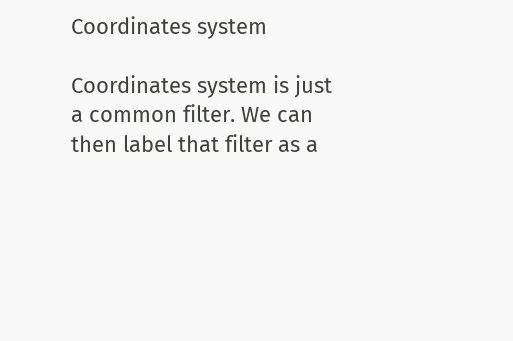Coordinates system

Coordinates system is just a common filter. We can then label that filter as a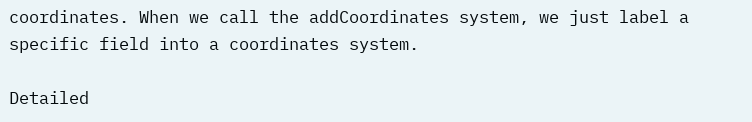coordinates. When we call the addCoordinates system, we just label a specific field into a coordinates system.

Detailed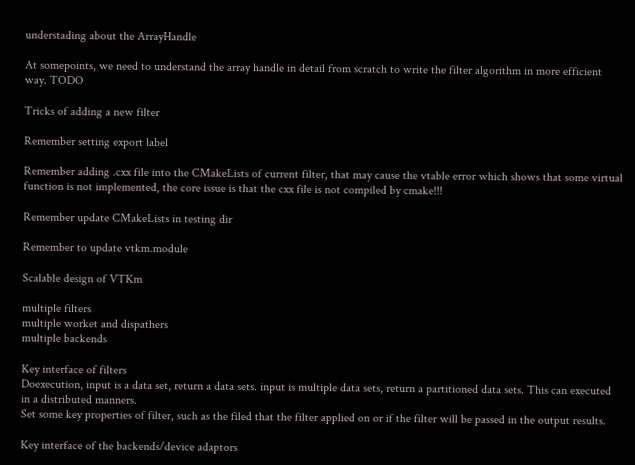understading about the ArrayHandle

At somepoints, we need to understand the array handle in detail from scratch to write the filter algorithm in more efficient way. TODO

Tricks of adding a new filter

Remember setting export label

Remember adding .cxx file into the CMakeLists of current filter, that may cause the vtable error which shows that some virtual function is not implemented, the core issue is that the cxx file is not compiled by cmake!!!

Remember update CMakeLists in testing dir

Remember to update vtkm.module

Scalable design of VTKm

multiple filters
multiple worket and dispathers
multiple backends

Key interface of filters
Doexecution, input is a data set, return a data sets. input is multiple data sets, return a partitioned data sets. This can executed in a distributed manners.
Set some key properties of filter, such as the filed that the filter applied on or if the filter will be passed in the output results.

Key interface of the backends/device adaptors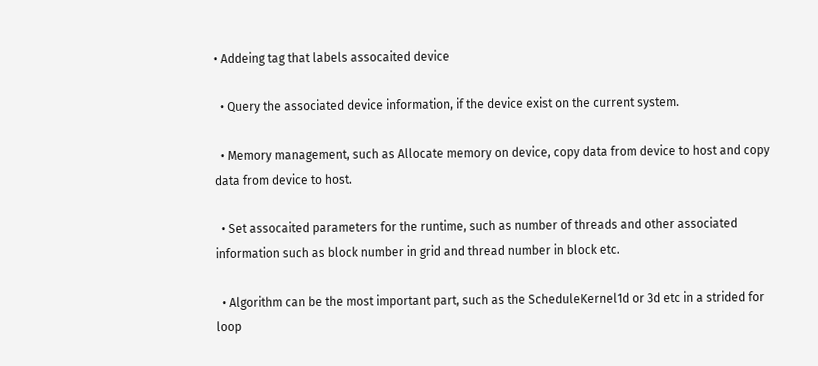• Addeing tag that labels assocaited device

  • Query the associated device information, if the device exist on the current system.

  • Memory management, such as Allocate memory on device, copy data from device to host and copy data from device to host.

  • Set assocaited parameters for the runtime, such as number of threads and other associated information such as block number in grid and thread number in block etc.

  • Algorithm can be the most important part, such as the ScheduleKernel1d or 3d etc in a strided for loop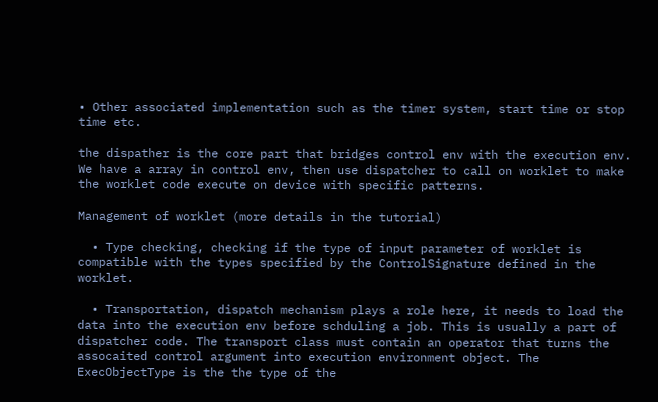• Other associated implementation such as the timer system, start time or stop time etc.

the dispather is the core part that bridges control env with the execution env. We have a array in control env, then use dispatcher to call on worklet to make the worklet code execute on device with specific patterns.

Management of worklet (more details in the tutorial)

  • Type checking, checking if the type of input parameter of worklet is compatible with the types specified by the ControlSignature defined in the worklet.

  • Transportation, dispatch mechanism plays a role here, it needs to load the data into the execution env before schduling a job. This is usually a part of dispatcher code. The transport class must contain an operator that turns the assocaited control argument into execution environment object. The ExecObjectType is the the type of the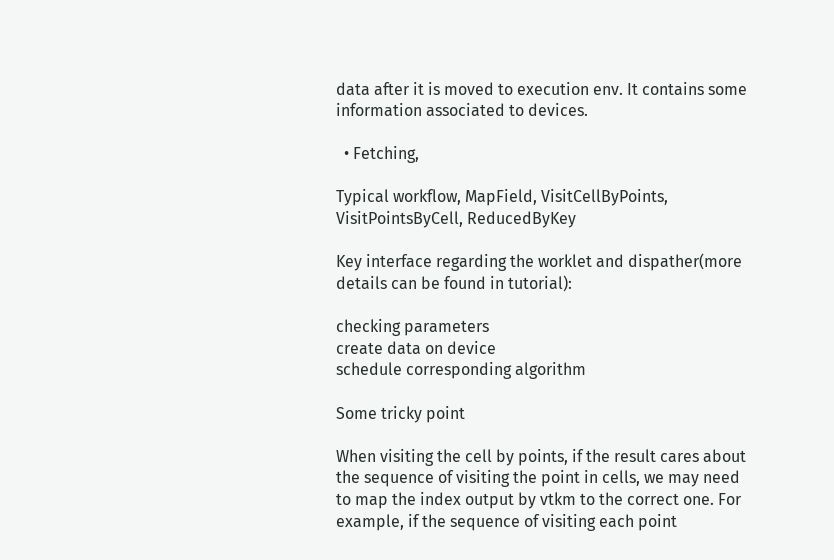data after it is moved to execution env. It contains some information associated to devices.

  • Fetching,

Typical workflow, MapField, VisitCellByPoints, VisitPointsByCell, ReducedByKey

Key interface regarding the worklet and dispather(more details can be found in tutorial):

checking parameters
create data on device
schedule corresponding algorithm

Some tricky point

When visiting the cell by points, if the result cares about the sequence of visiting the point in cells, we may need to map the index output by vtkm to the correct one. For example, if the sequence of visiting each point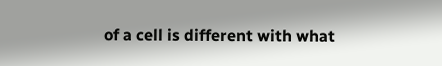of a cell is different with what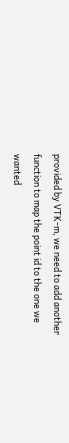provided by VTK-m, we need to add another function to map the point id to the one we wanted